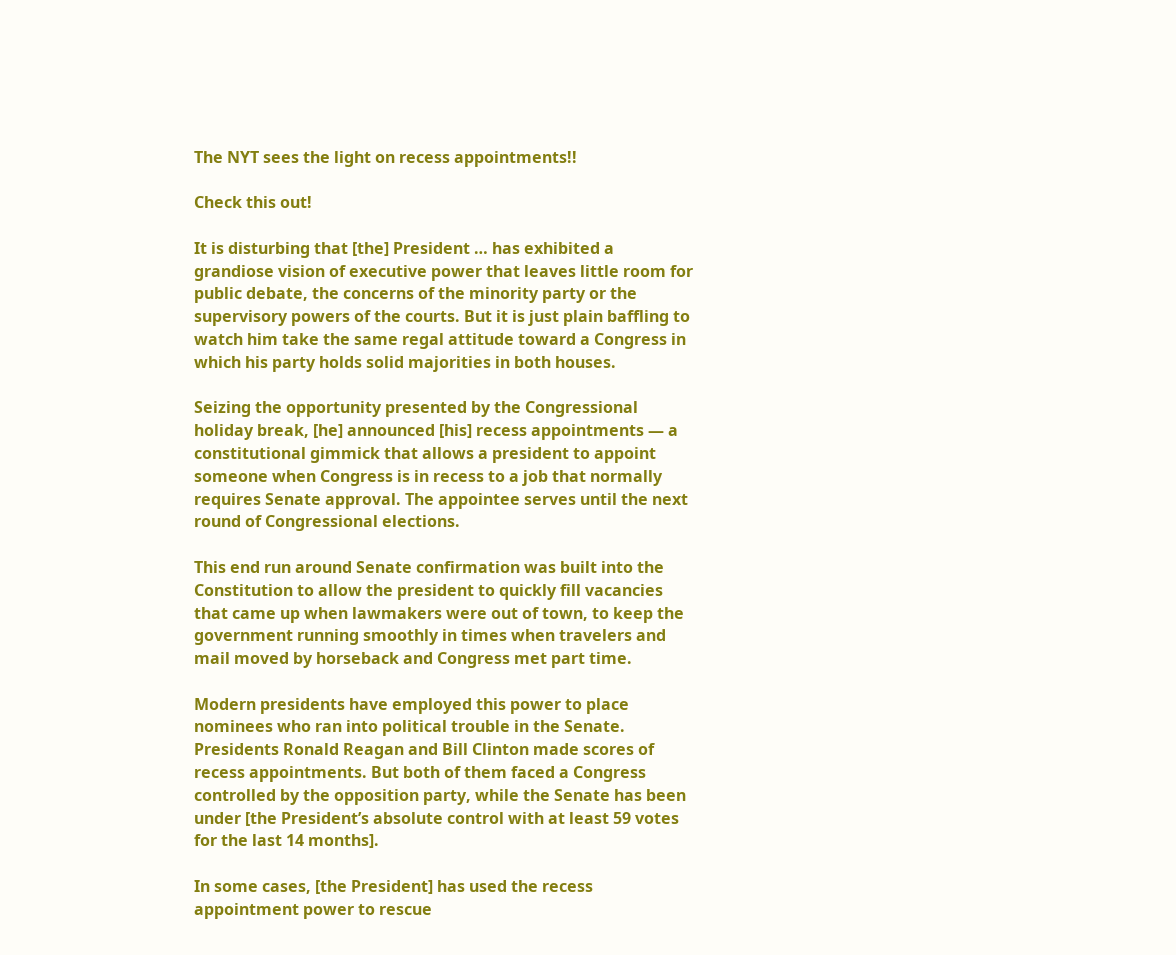The NYT sees the light on recess appointments!!

Check this out!

It is disturbing that [the] President … has exhibited a grandiose vision of executive power that leaves little room for public debate, the concerns of the minority party or the supervisory powers of the courts. But it is just plain baffling to watch him take the same regal attitude toward a Congress in which his party holds solid majorities in both houses.

Seizing the opportunity presented by the Congressional holiday break, [he] announced [his] recess appointments — a constitutional gimmick that allows a president to appoint someone when Congress is in recess to a job that normally requires Senate approval. The appointee serves until the next round of Congressional elections.

This end run around Senate confirmation was built into the Constitution to allow the president to quickly fill vacancies that came up when lawmakers were out of town, to keep the government running smoothly in times when travelers and mail moved by horseback and Congress met part time.

Modern presidents have employed this power to place nominees who ran into political trouble in the Senate. Presidents Ronald Reagan and Bill Clinton made scores of recess appointments. But both of them faced a Congress controlled by the opposition party, while the Senate has been under [the President’s absolute control with at least 59 votes for the last 14 months].

In some cases, [the President] has used the recess appointment power to rescue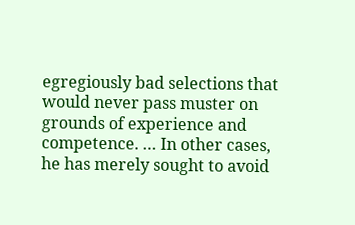egregiously bad selections that would never pass muster on grounds of experience and competence. … In other cases, he has merely sought to avoid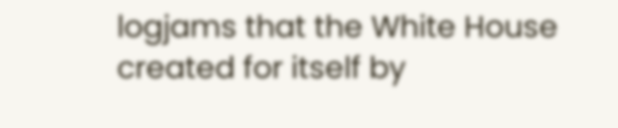logjams that the White House created for itself by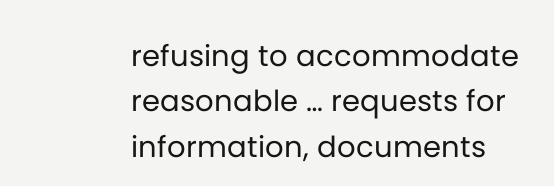refusing to accommodate reasonable … requests for information, documents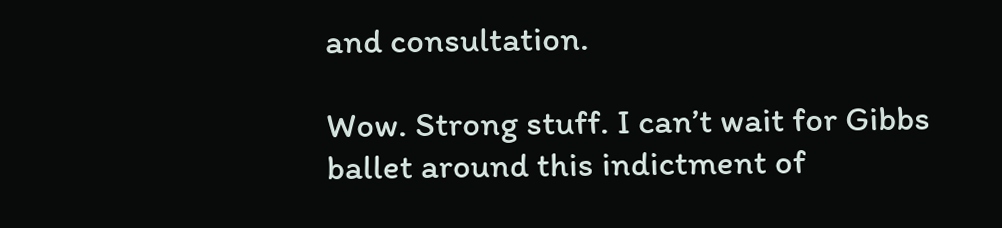and consultation.

Wow. Strong stuff. I can’t wait for Gibbs ballet around this indictment of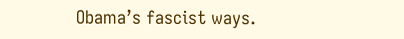Obama’s fascist ways.